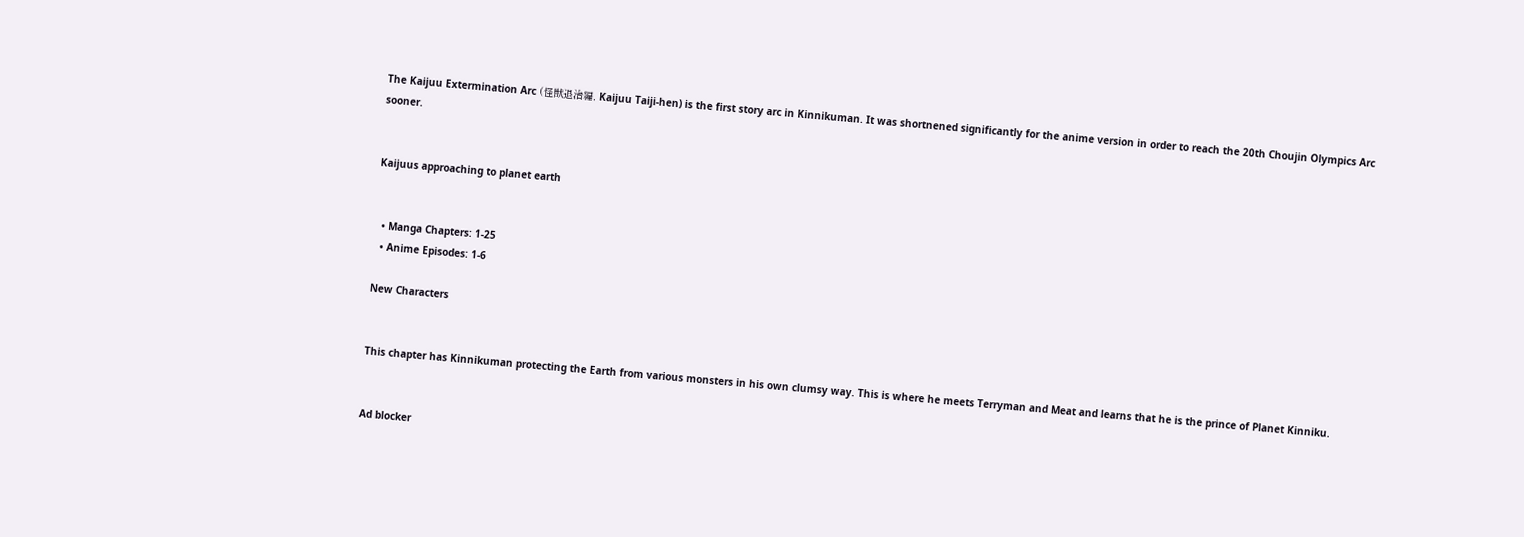The Kaijuu Extermination Arc (怪獣退治編, Kaijuu Taiji-hen) is the first story arc in Kinnikuman. It was shortnened significantly for the anime version in order to reach the 20th Choujin Olympics Arc sooner.


Kaijuus approaching to planet earth


  • Manga Chapters: 1-25
  • Anime Episodes: 1-6

New Characters


This chapter has Kinnikuman protecting the Earth from various monsters in his own clumsy way. This is where he meets Terryman and Meat and learns that he is the prince of Planet Kinniku.


Ad blocker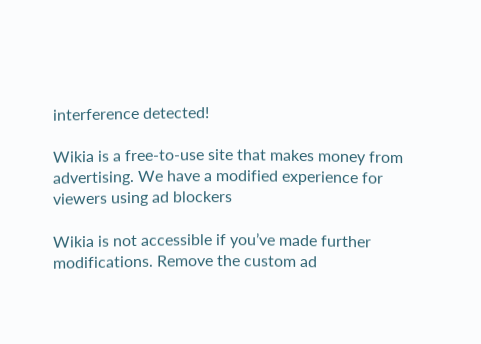interference detected!

Wikia is a free-to-use site that makes money from advertising. We have a modified experience for viewers using ad blockers

Wikia is not accessible if you’ve made further modifications. Remove the custom ad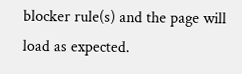blocker rule(s) and the page will load as expected.